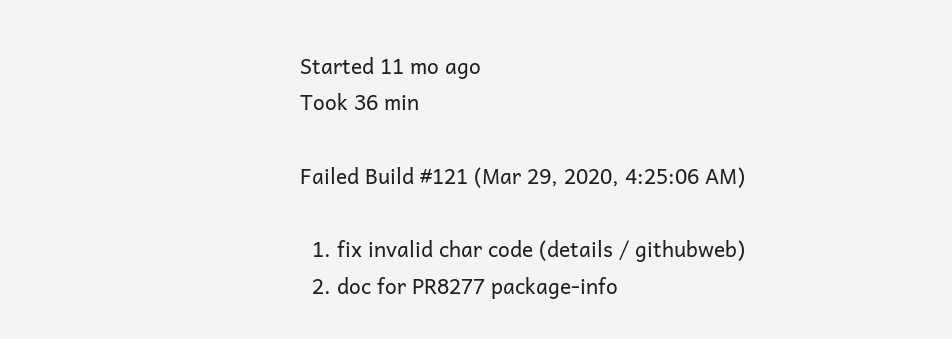Started 11 mo ago
Took 36 min

Failed Build #121 (Mar 29, 2020, 4:25:06 AM)

  1. fix invalid char code (details / githubweb)
  2. doc for PR8277 package-info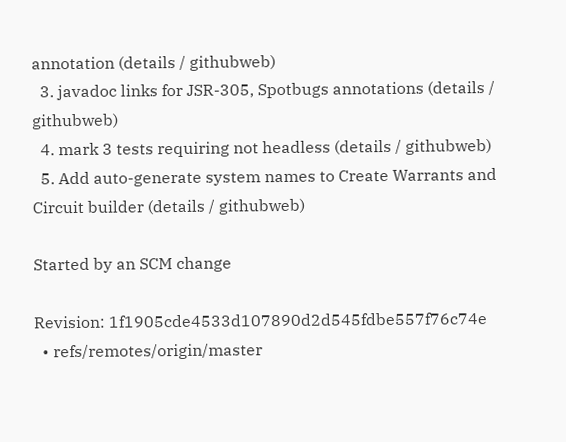annotation (details / githubweb)
  3. javadoc links for JSR-305, Spotbugs annotations (details / githubweb)
  4. mark 3 tests requiring not headless (details / githubweb)
  5. Add auto-generate system names to Create Warrants and Circuit builder (details / githubweb)

Started by an SCM change

Revision: 1f1905cde4533d107890d2d545fdbe557f76c74e
  • refs/remotes/origin/master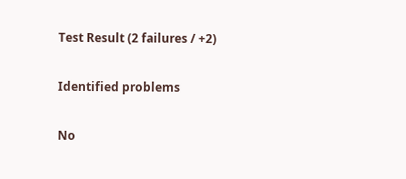Test Result (2 failures / +2)

Identified problems

No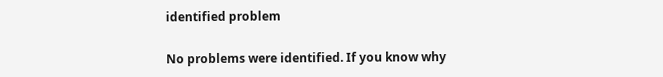identified problem

No problems were identified. If you know why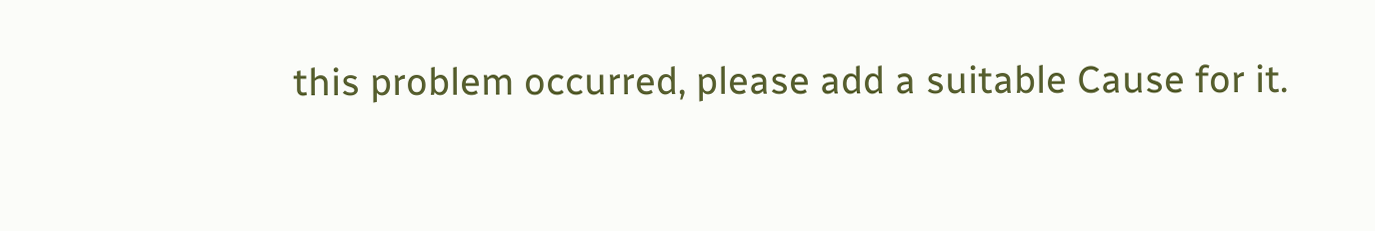this problem occurred, please add a suitable Cause for it.